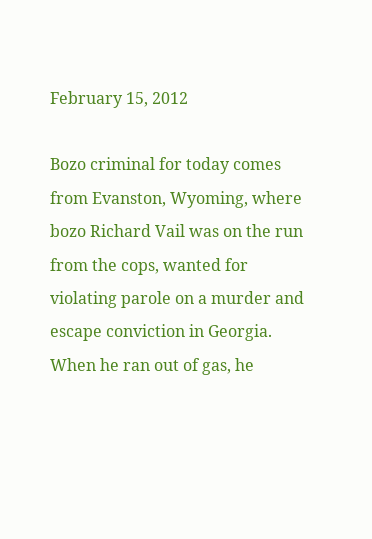February 15, 2012

Bozo criminal for today comes from Evanston, Wyoming, where bozo Richard Vail was on the run from the cops, wanted for violating parole on a murder and escape conviction in Georgia. When he ran out of gas, he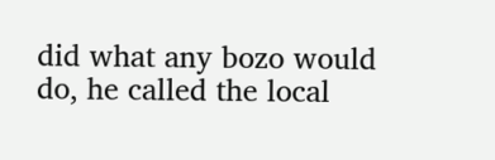did what any bozo would do, he called the local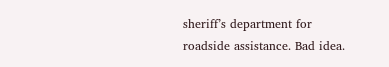sheriff’s department for roadside assistance. Bad idea.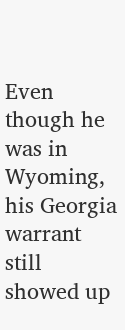Even though he was in Wyoming, his Georgia warrant still showed up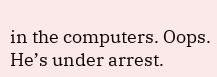in the computers. Oops. He’s under arrest.